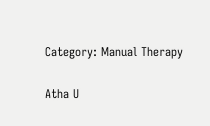Category: Manual Therapy

Atha U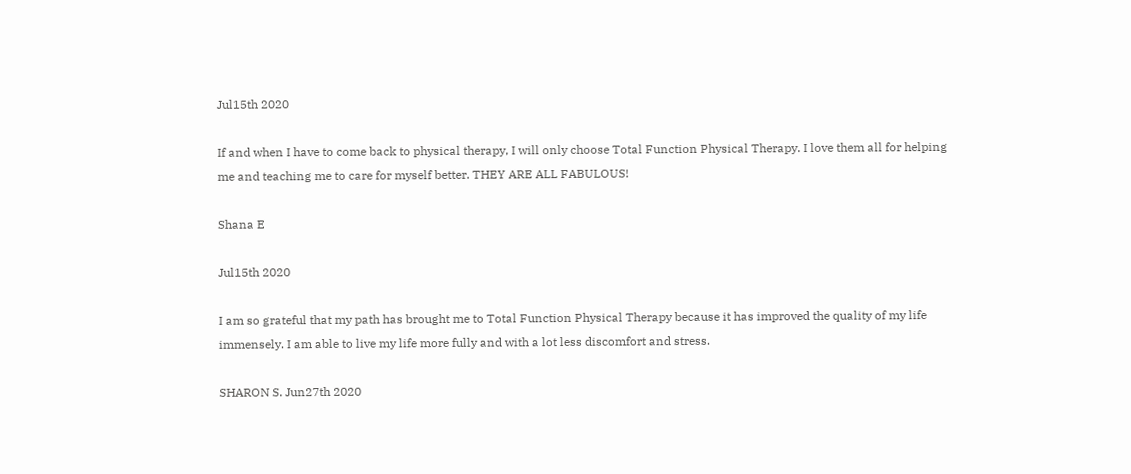Jul15th 2020

If and when I have to come back to physical therapy, I will only choose Total Function Physical Therapy. I love them all for helping me and teaching me to care for myself better. THEY ARE ALL FABULOUS!

Shana E

Jul15th 2020

I am so grateful that my path has brought me to Total Function Physical Therapy because it has improved the quality of my life immensely. I am able to live my life more fully and with a lot less discomfort and stress.

SHARON S. Jun27th 2020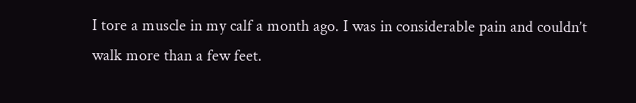I tore a muscle in my calf a month ago. I was in considerable pain and couldn’t walk more than a few feet.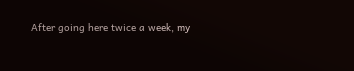After going here twice a week, my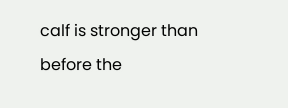calf is stronger than before the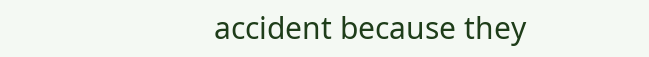accident because they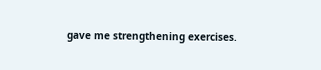gave me strengthening exercises.